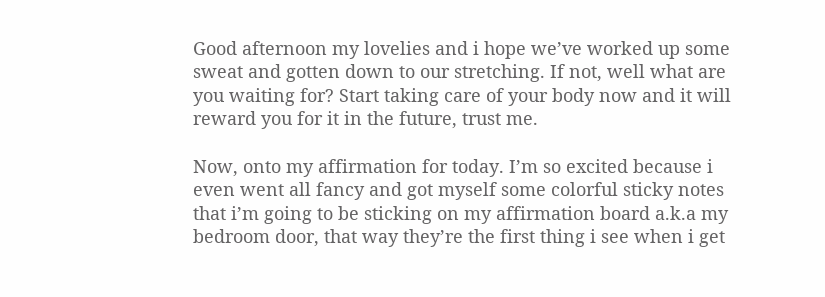Good afternoon my lovelies and i hope we’ve worked up some sweat and gotten down to our stretching. If not, well what are you waiting for? Start taking care of your body now and it will reward you for it in the future, trust me.

Now, onto my affirmation for today. I’m so excited because i even went all fancy and got myself some colorful sticky notes that i’m going to be sticking on my affirmation board a.k.a my bedroom door, that way they’re the first thing i see when i get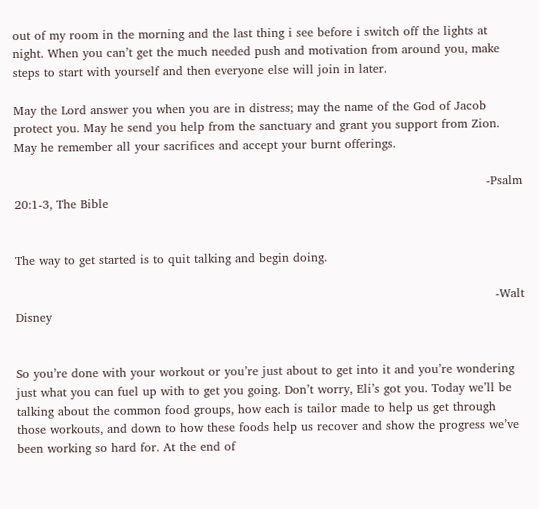out of my room in the morning and the last thing i see before i switch off the lights at night. When you can’t get the much needed push and motivation from around you, make steps to start with yourself and then everyone else will join in later.

May the Lord answer you when you are in distress; may the name of the God of Jacob protect you. May he send you help from the sanctuary and grant you support from Zion. May he remember all your sacrifices and accept your burnt offerings.

                                                                                                                      -Psalm 20:1-3, The Bible


The way to get started is to quit talking and begin doing.

                                                                                                                        -Walt Disney


So you’re done with your workout or you’re just about to get into it and you’re wondering just what you can fuel up with to get you going. Don’t worry, Eli’s got you. Today we’ll be talking about the common food groups, how each is tailor made to help us get through those workouts, and down to how these foods help us recover and show the progress we’ve been working so hard for. At the end of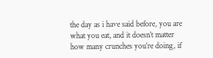the day as i have said before, you are what you eat, and it doesn’t matter how many crunches you’re doing, if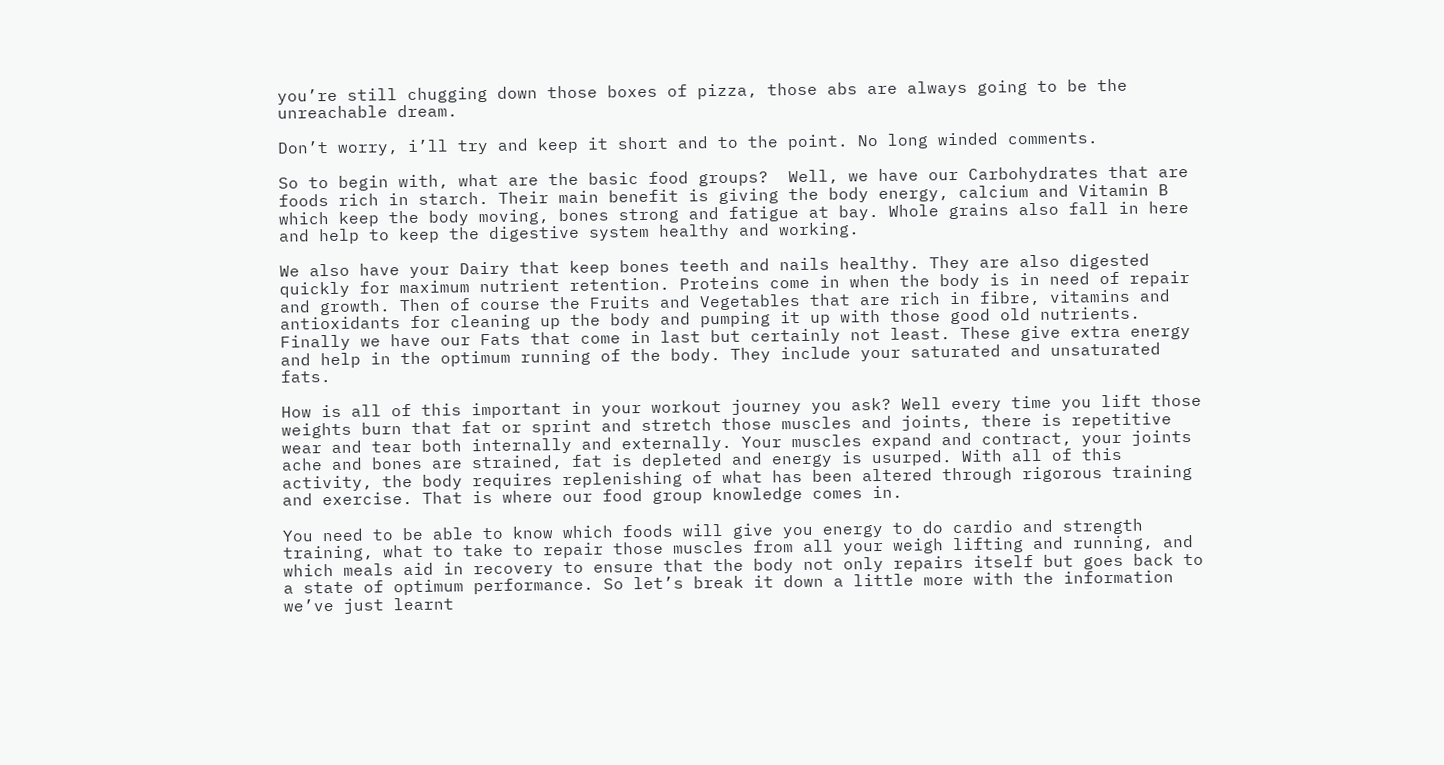you’re still chugging down those boxes of pizza, those abs are always going to be the unreachable dream.

Don’t worry, i’ll try and keep it short and to the point. No long winded comments.

So to begin with, what are the basic food groups?  Well, we have our Carbohydrates that are foods rich in starch. Their main benefit is giving the body energy, calcium and Vitamin B which keep the body moving, bones strong and fatigue at bay. Whole grains also fall in here and help to keep the digestive system healthy and working.

We also have your Dairy that keep bones teeth and nails healthy. They are also digested quickly for maximum nutrient retention. Proteins come in when the body is in need of repair and growth. Then of course the Fruits and Vegetables that are rich in fibre, vitamins and antioxidants for cleaning up the body and pumping it up with those good old nutrients. Finally we have our Fats that come in last but certainly not least. These give extra energy and help in the optimum running of the body. They include your saturated and unsaturated fats.

How is all of this important in your workout journey you ask? Well every time you lift those weights burn that fat or sprint and stretch those muscles and joints, there is repetitive wear and tear both internally and externally. Your muscles expand and contract, your joints ache and bones are strained, fat is depleted and energy is usurped. With all of this activity, the body requires replenishing of what has been altered through rigorous training and exercise. That is where our food group knowledge comes in.

You need to be able to know which foods will give you energy to do cardio and strength training, what to take to repair those muscles from all your weigh lifting and running, and which meals aid in recovery to ensure that the body not only repairs itself but goes back to a state of optimum performance. So let’s break it down a little more with the information we’ve just learnt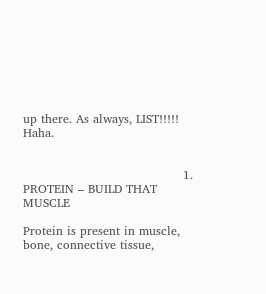up there. As always, LIST!!!!! Haha.


                                        1.  PROTEIN – BUILD THAT MUSCLE

Protein is present in muscle, bone, connective tissue,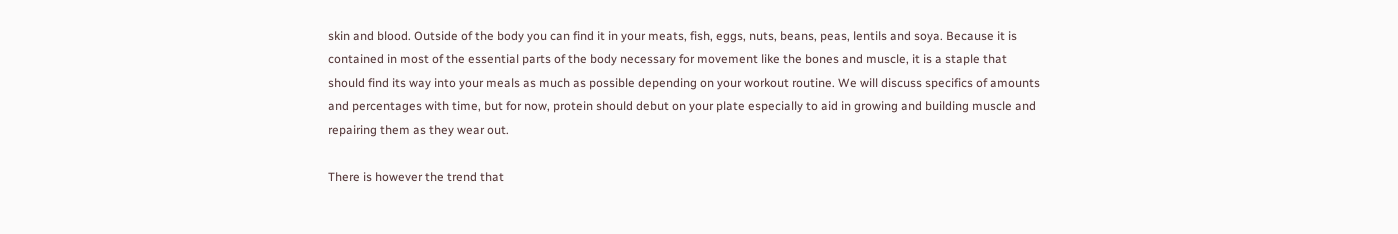skin and blood. Outside of the body you can find it in your meats, fish, eggs, nuts, beans, peas, lentils and soya. Because it is contained in most of the essential parts of the body necessary for movement like the bones and muscle, it is a staple that should find its way into your meals as much as possible depending on your workout routine. We will discuss specifics of amounts and percentages with time, but for now, protein should debut on your plate especially to aid in growing and building muscle and repairing them as they wear out.

There is however the trend that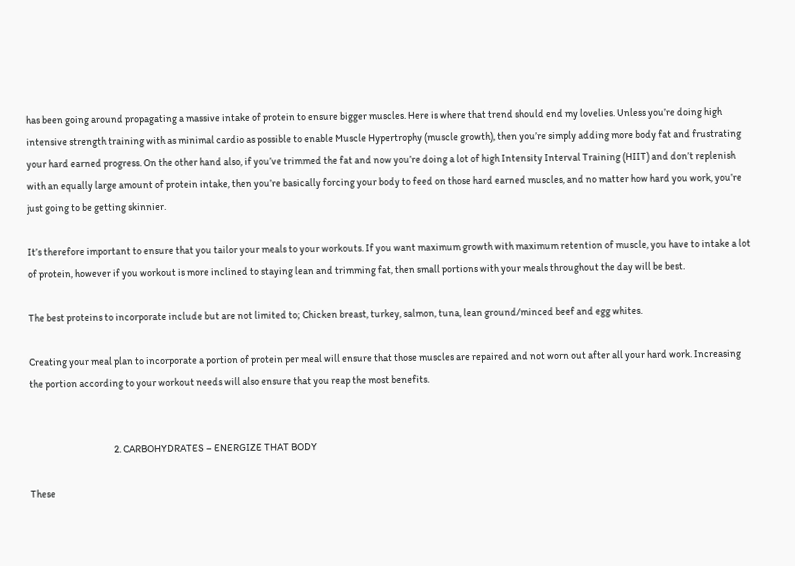has been going around propagating a massive intake of protein to ensure bigger muscles. Here is where that trend should end my lovelies. Unless you’re doing high intensive strength training with as minimal cardio as possible to enable Muscle Hypertrophy (muscle growth), then you’re simply adding more body fat and frustrating your hard earned progress. On the other hand also, if you’ve trimmed the fat and now you’re doing a lot of high Intensity Interval Training (HIIT) and don’t replenish with an equally large amount of protein intake, then you’re basically forcing your body to feed on those hard earned muscles, and no matter how hard you work, you’re just going to be getting skinnier.

It’s therefore important to ensure that you tailor your meals to your workouts. If you want maximum growth with maximum retention of muscle, you have to intake a lot of protein, however if you workout is more inclined to staying lean and trimming fat, then small portions with your meals throughout the day will be best.

The best proteins to incorporate include but are not limited to; Chicken breast, turkey, salmon, tuna, lean ground/minced beef and egg whites.

Creating your meal plan to incorporate a portion of protein per meal will ensure that those muscles are repaired and not worn out after all your hard work. Increasing the portion according to your workout needs will also ensure that you reap the most benefits.


                                          2. CARBOHYDRATES – ENERGIZE THAT BODY

These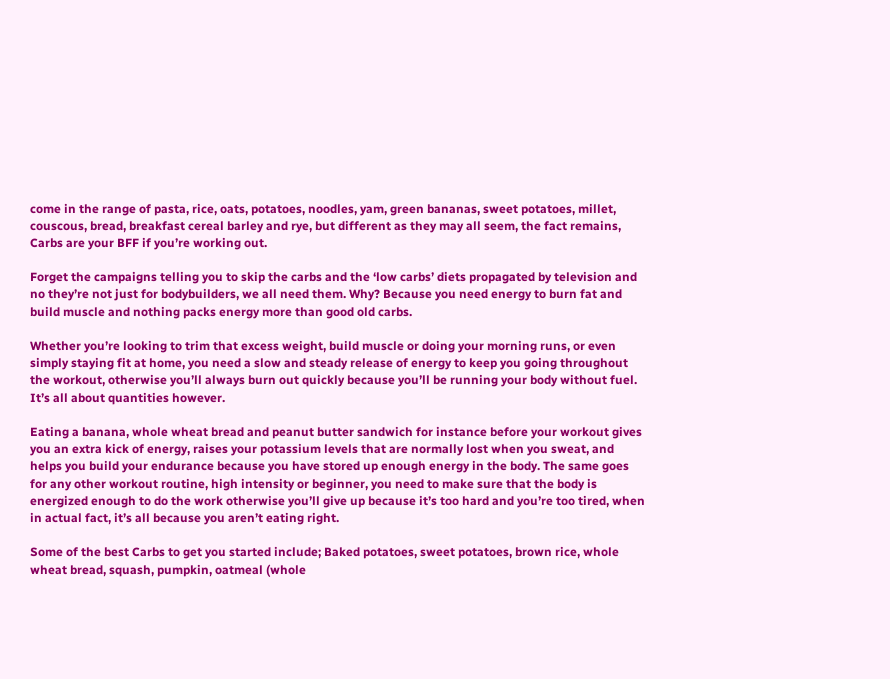come in the range of pasta, rice, oats, potatoes, noodles, yam, green bananas, sweet potatoes, millet, couscous, bread, breakfast cereal barley and rye, but different as they may all seem, the fact remains, Carbs are your BFF if you’re working out.

Forget the campaigns telling you to skip the carbs and the ‘low carbs’ diets propagated by television and no they’re not just for bodybuilders, we all need them. Why? Because you need energy to burn fat and build muscle and nothing packs energy more than good old carbs.

Whether you’re looking to trim that excess weight, build muscle or doing your morning runs, or even simply staying fit at home, you need a slow and steady release of energy to keep you going throughout the workout, otherwise you’ll always burn out quickly because you’ll be running your body without fuel. It’s all about quantities however.

Eating a banana, whole wheat bread and peanut butter sandwich for instance before your workout gives you an extra kick of energy, raises your potassium levels that are normally lost when you sweat, and helps you build your endurance because you have stored up enough energy in the body. The same goes for any other workout routine, high intensity or beginner, you need to make sure that the body is energized enough to do the work otherwise you’ll give up because it’s too hard and you’re too tired, when in actual fact, it’s all because you aren’t eating right.

Some of the best Carbs to get you started include; Baked potatoes, sweet potatoes, brown rice, whole wheat bread, squash, pumpkin, oatmeal (whole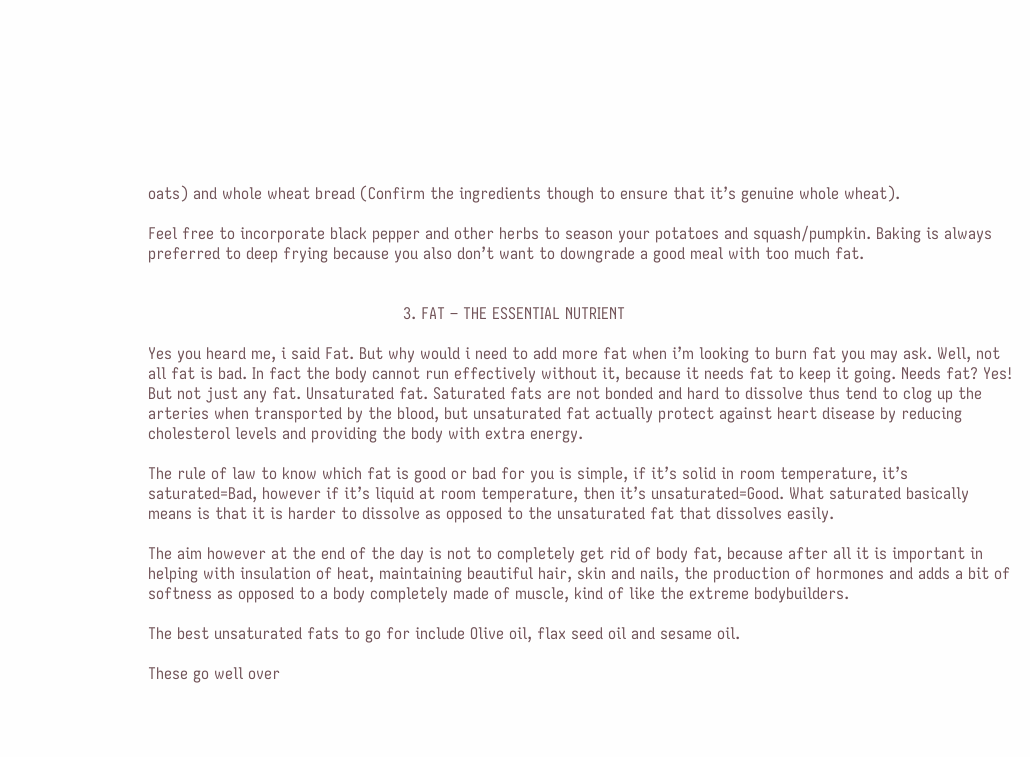oats) and whole wheat bread (Confirm the ingredients though to ensure that it’s genuine whole wheat).

Feel free to incorporate black pepper and other herbs to season your potatoes and squash/pumpkin. Baking is always preferred to deep frying because you also don’t want to downgrade a good meal with too much fat.


                                                   3. FAT – THE ESSENTIAL NUTRIENT

Yes you heard me, i said Fat. But why would i need to add more fat when i’m looking to burn fat you may ask. Well, not all fat is bad. In fact the body cannot run effectively without it, because it needs fat to keep it going. Needs fat? Yes! But not just any fat. Unsaturated fat. Saturated fats are not bonded and hard to dissolve thus tend to clog up the arteries when transported by the blood, but unsaturated fat actually protect against heart disease by reducing cholesterol levels and providing the body with extra energy.

The rule of law to know which fat is good or bad for you is simple, if it’s solid in room temperature, it’s saturated=Bad, however if it’s liquid at room temperature, then it’s unsaturated=Good. What saturated basically means is that it is harder to dissolve as opposed to the unsaturated fat that dissolves easily.

The aim however at the end of the day is not to completely get rid of body fat, because after all it is important in helping with insulation of heat, maintaining beautiful hair, skin and nails, the production of hormones and adds a bit of softness as opposed to a body completely made of muscle, kind of like the extreme bodybuilders.

The best unsaturated fats to go for include Olive oil, flax seed oil and sesame oil.

These go well over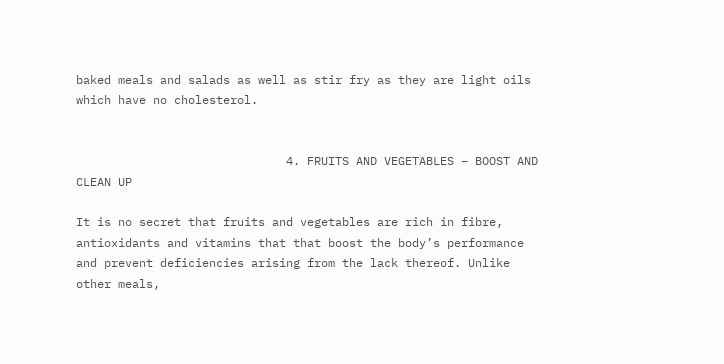baked meals and salads as well as stir fry as they are light oils which have no cholesterol.


                              4. FRUITS AND VEGETABLES – BOOST AND CLEAN UP

It is no secret that fruits and vegetables are rich in fibre, antioxidants and vitamins that that boost the body’s performance and prevent deficiencies arising from the lack thereof. Unlike other meals,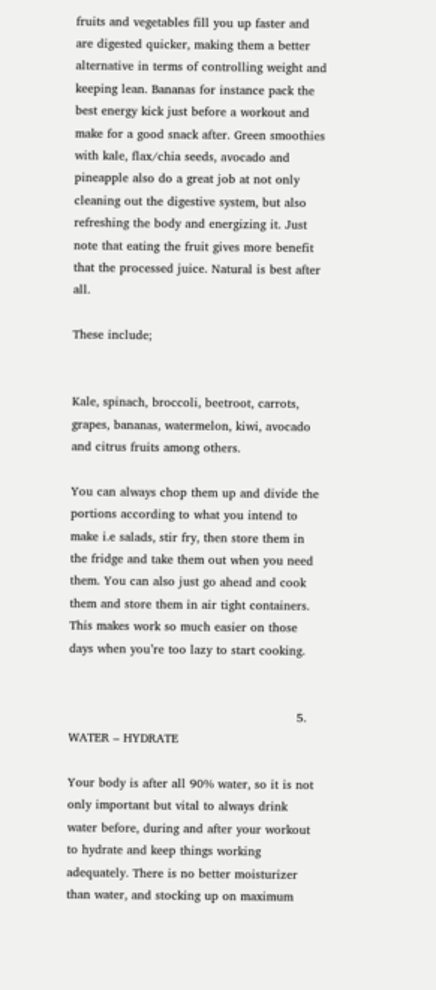fruits and vegetables fill you up faster and are digested quicker, making them a better alternative in terms of controlling weight and keeping lean. Bananas for instance pack the best energy kick just before a workout and make for a good snack after. Green smoothies with kale, flax/chia seeds, avocado and pineapple also do a great job at not only cleaning out the digestive system, but also refreshing the body and energizing it. Just note that eating the fruit gives more benefit that the processed juice. Natural is best after all.

These include;


Kale, spinach, broccoli, beetroot, carrots, grapes, bananas, watermelon, kiwi, avocado and citrus fruits among others.

You can always chop them up and divide the portions according to what you intend to make i.e salads, stir fry, then store them in the fridge and take them out when you need them. You can also just go ahead and cook them and store them in air tight containers. This makes work so much easier on those days when you’re too lazy to start cooking.


                                                         5. WATER – HYDRATE

Your body is after all 90% water, so it is not only important but vital to always drink water before, during and after your workout to hydrate and keep things working adequately. There is no better moisturizer than water, and stocking up on maximum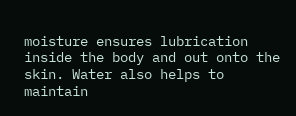moisture ensures lubrication inside the body and out onto the skin. Water also helps to maintain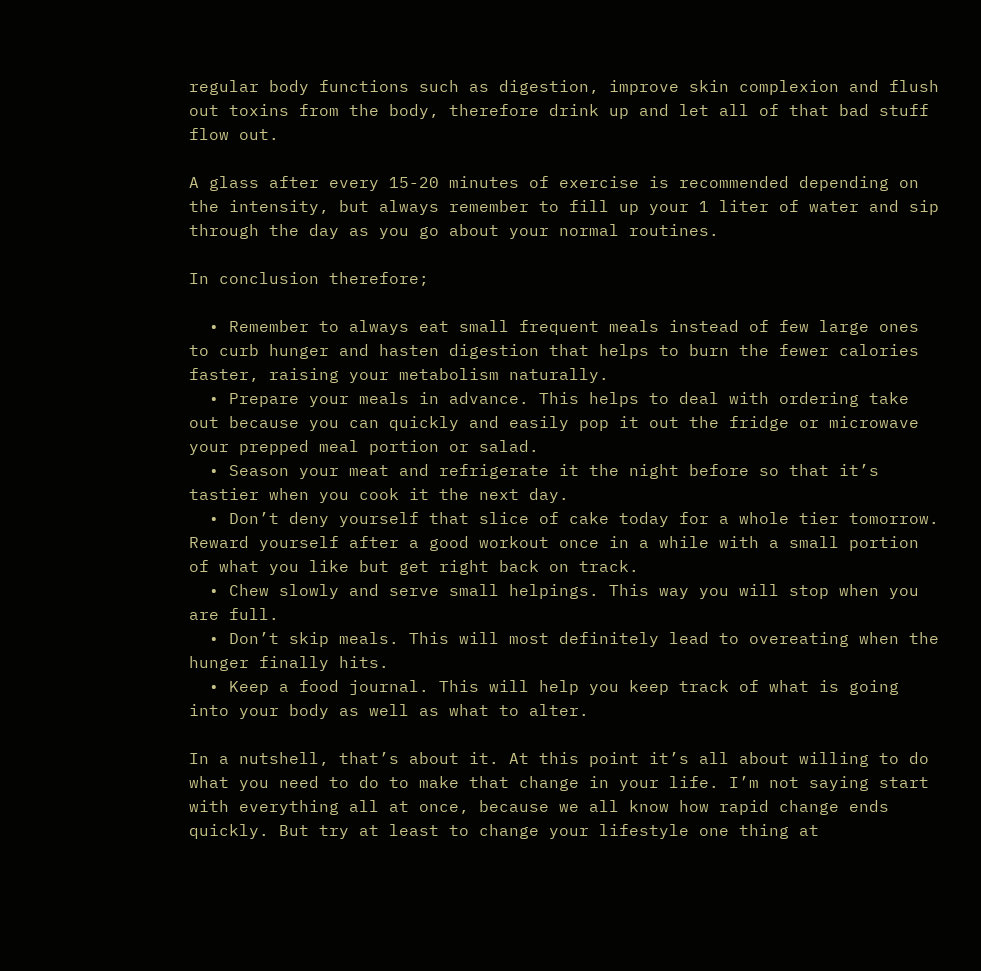regular body functions such as digestion, improve skin complexion and flush out toxins from the body, therefore drink up and let all of that bad stuff flow out.

A glass after every 15-20 minutes of exercise is recommended depending on the intensity, but always remember to fill up your 1 liter of water and sip through the day as you go about your normal routines.

In conclusion therefore;

  • Remember to always eat small frequent meals instead of few large ones to curb hunger and hasten digestion that helps to burn the fewer calories faster, raising your metabolism naturally.
  • Prepare your meals in advance. This helps to deal with ordering take out because you can quickly and easily pop it out the fridge or microwave your prepped meal portion or salad.
  • Season your meat and refrigerate it the night before so that it’s tastier when you cook it the next day.
  • Don’t deny yourself that slice of cake today for a whole tier tomorrow. Reward yourself after a good workout once in a while with a small portion of what you like but get right back on track.
  • Chew slowly and serve small helpings. This way you will stop when you are full.
  • Don’t skip meals. This will most definitely lead to overeating when the hunger finally hits.
  • Keep a food journal. This will help you keep track of what is going into your body as well as what to alter.

In a nutshell, that’s about it. At this point it’s all about willing to do what you need to do to make that change in your life. I’m not saying start with everything all at once, because we all know how rapid change ends quickly. But try at least to change your lifestyle one thing at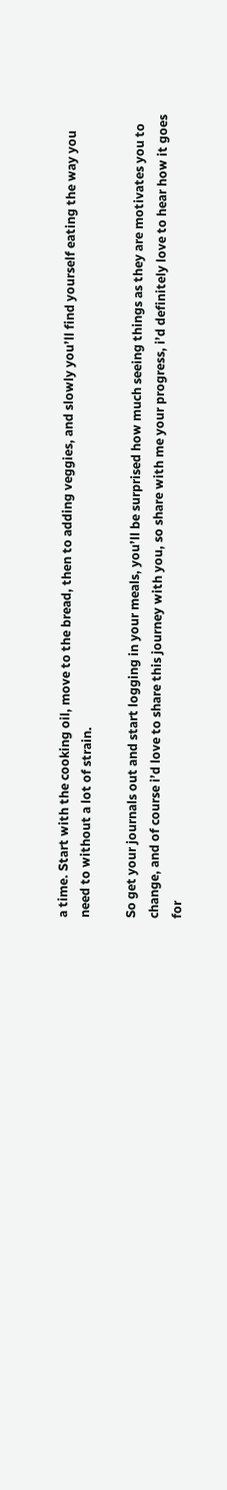a time. Start with the cooking oil, move to the bread, then to adding veggies, and slowly you’ll find yourself eating the way you need to without a lot of strain.

So get your journals out and start logging in your meals, you’ll be surprised how much seeing things as they are motivates you to change, and of course i’d love to share this journey with you, so share with me your progress, i’d definitely love to hear how it goes for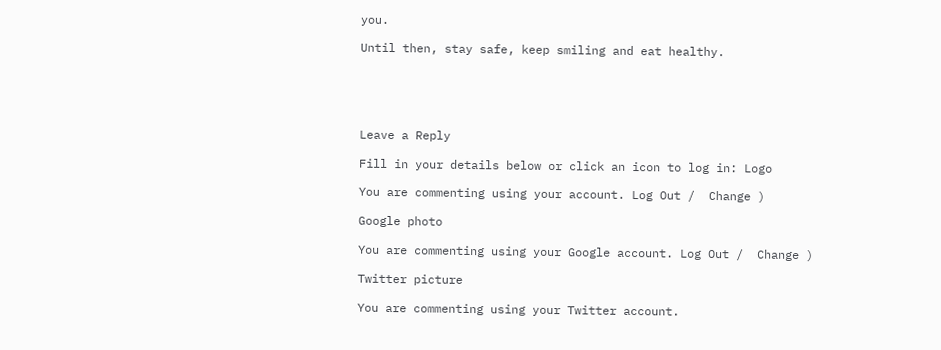you.

Until then, stay safe, keep smiling and eat healthy.





Leave a Reply

Fill in your details below or click an icon to log in: Logo

You are commenting using your account. Log Out /  Change )

Google photo

You are commenting using your Google account. Log Out /  Change )

Twitter picture

You are commenting using your Twitter account.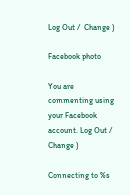Log Out /  Change )

Facebook photo

You are commenting using your Facebook account. Log Out /  Change )

Connecting to %s